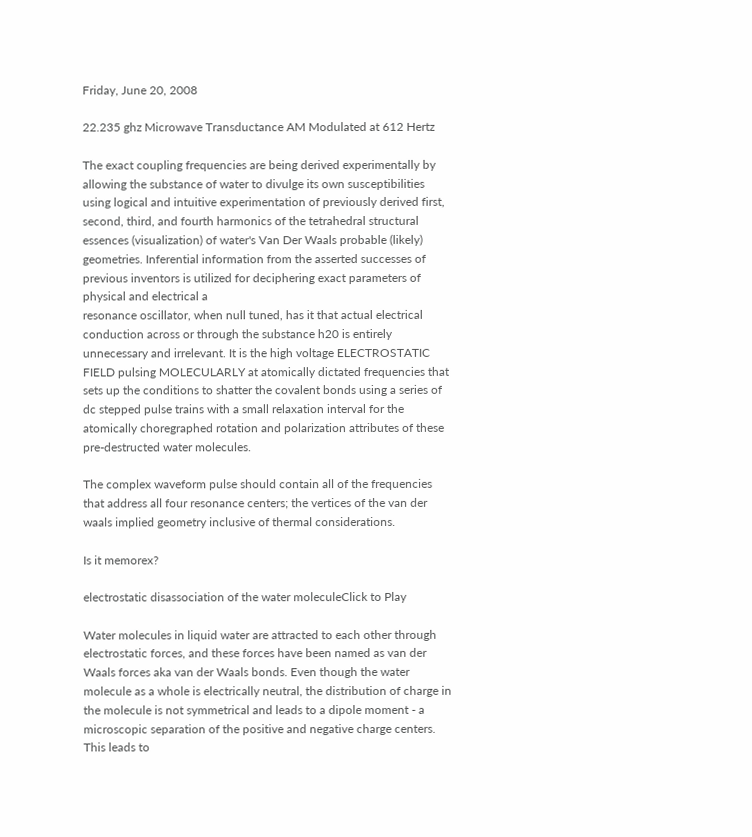Friday, June 20, 2008

22.235 ghz Microwave Transductance AM Modulated at 612 Hertz

The exact coupling frequencies are being derived experimentally by allowing the substance of water to divulge its own susceptibilities using logical and intuitive experimentation of previously derived first, second, third, and fourth harmonics of the tetrahedral structural essences (visualization) of water's Van Der Waals probable (likely) geometries. Inferential information from the asserted successes of previous inventors is utilized for deciphering exact parameters of physical and electrical a
resonance oscillator, when null tuned, has it that actual electrical conduction across or through the substance h20 is entirely unnecessary and irrelevant. It is the high voltage ELECTROSTATIC FIELD pulsing MOLECULARLY at atomically dictated frequencies that sets up the conditions to shatter the covalent bonds using a series of dc stepped pulse trains with a small relaxation interval for the atomically choregraphed rotation and polarization attributes of these pre-destructed water molecules.

The complex waveform pulse should contain all of the frequencies that address all four resonance centers; the vertices of the van der waals implied geometry inclusive of thermal considerations.

Is it memorex?

electrostatic disassociation of the water moleculeClick to Play

Water molecules in liquid water are attracted to each other through electrostatic forces, and these forces have been named as van der Waals forces aka van der Waals bonds. Even though the water molecule as a whole is electrically neutral, the distribution of charge in the molecule is not symmetrical and leads to a dipole moment - a microscopic separation of the positive and negative charge centers. This leads to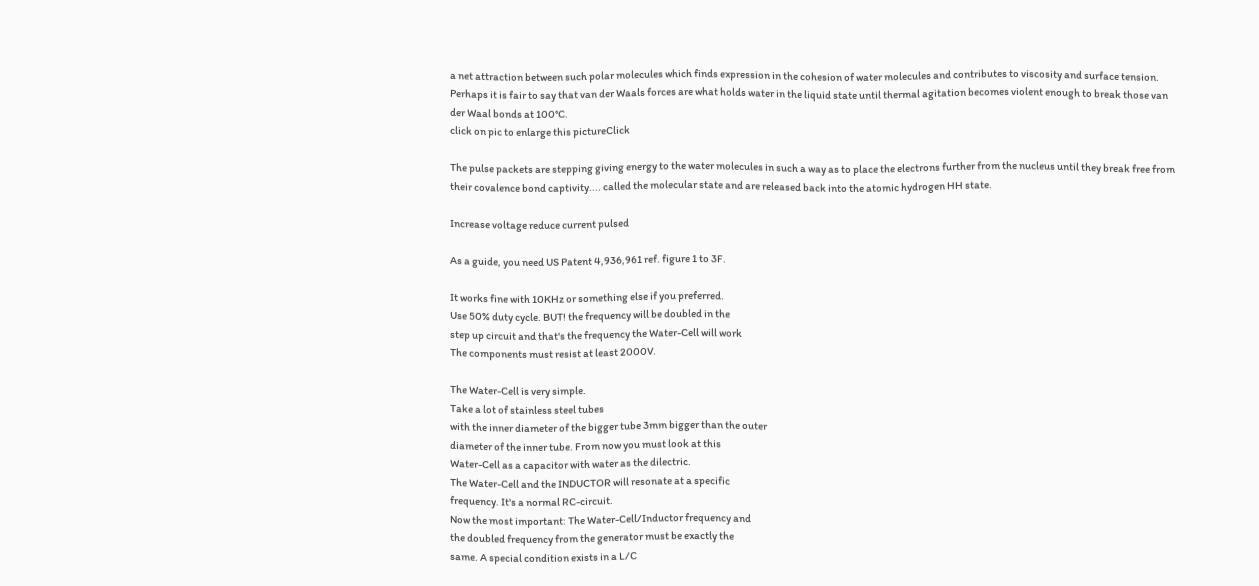a net attraction between such polar molecules which finds expression in the cohesion of water molecules and contributes to viscosity and surface tension. Perhaps it is fair to say that van der Waals forces are what holds water in the liquid state until thermal agitation becomes violent enough to break those van der Waal bonds at 100°C.
click on pic to enlarge this pictureClick

The pulse packets are stepping giving energy to the water molecules in such a way as to place the electrons further from the nucleus until they break free from their covalence bond captivity.... called the molecular state and are released back into the atomic hydrogen HH state.

Increase voltage reduce current pulsed

As a guide, you need US Patent 4,936,961 ref. figure 1 to 3F.

It works fine with 10KHz or something else if you preferred.
Use 50% duty cycle. BUT! the frequency will be doubled in the
step up circuit and that's the frequency the Water-Cell will work
The components must resist at least 2000V.

The Water-Cell is very simple.
Take a lot of stainless steel tubes
with the inner diameter of the bigger tube 3mm bigger than the outer
diameter of the inner tube. From now you must look at this
Water-Cell as a capacitor with water as the dilectric.
The Water-Cell and the INDUCTOR will resonate at a specific
frequency. It's a normal RC-circuit.
Now the most important: The Water-Cell/Inductor frequency and
the doubled frequency from the generator must be exactly the
same. A special condition exists in a L/C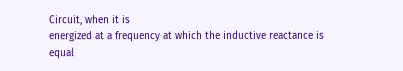Circuit, when it is
energized at a frequency at which the inductive reactance is equal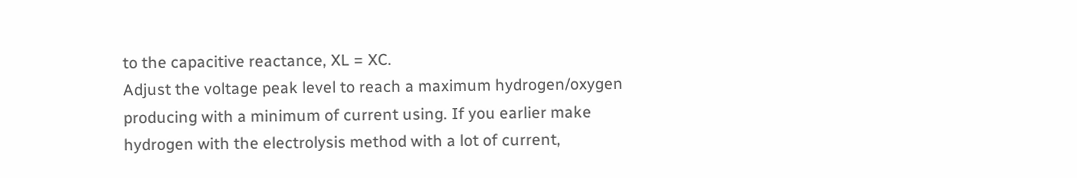to the capacitive reactance, XL = XC.
Adjust the voltage peak level to reach a maximum hydrogen/oxygen
producing with a minimum of current using. If you earlier make
hydrogen with the electrolysis method with a lot of current,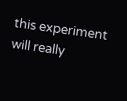this experiment will really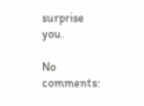surprise you.

No comments: